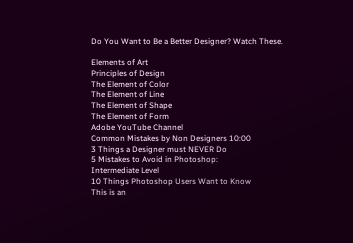Do You Want to Be a Better Designer? Watch These.

Elements of Art
Principles of Design
The Element of Color
The Element of Line
The Element of Shape
The Element of Form
Adobe YouTube Channel
Common Mistakes by Non Designers 10:00
3 Things a Designer must NEVER Do
5 Mistakes to Avoid in Photoshop:
Intermediate Level
10 Things Photoshop Users Want to Know
This is an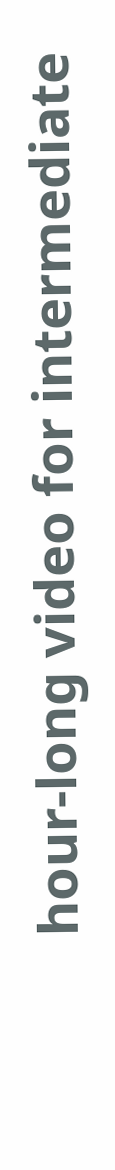hour-long video for intermediate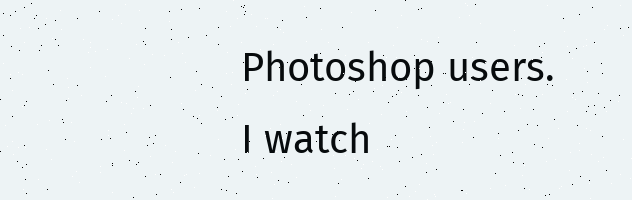Photoshop users. I watch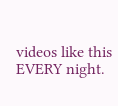videos like this
EVERY night.